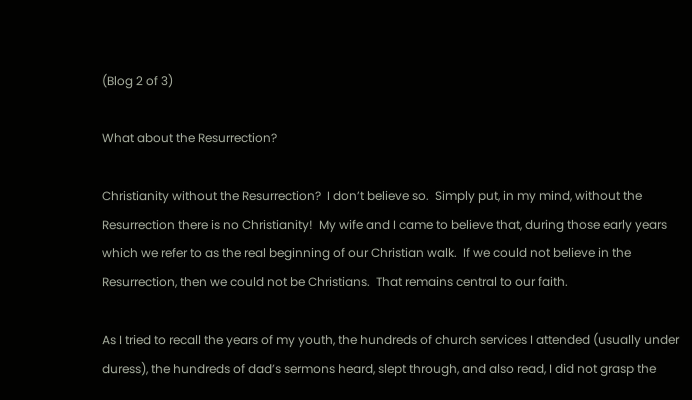(Blog 2 of 3)

What about the Resurrection?

Christianity without the Resurrection?  I don’t believe so.  Simply put, in my mind, without the Resurrection there is no Christianity!  My wife and I came to believe that, during those early years which we refer to as the real beginning of our Christian walk.  If we could not believe in the Resurrection, then we could not be Christians.  That remains central to our faith.

As I tried to recall the years of my youth, the hundreds of church services I attended (usually under duress), the hundreds of dad’s sermons heard, slept through, and also read, I did not grasp the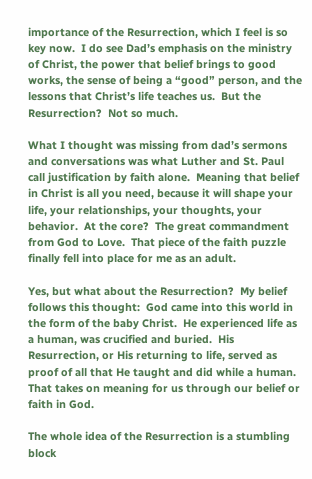importance of the Resurrection, which I feel is so key now.  I do see Dad’s emphasis on the ministry of Christ, the power that belief brings to good works, the sense of being a “good” person, and the lessons that Christ’s life teaches us.  But the Resurrection?  Not so much.

What I thought was missing from dad’s sermons and conversations was what Luther and St. Paul call justification by faith alone.  Meaning that belief in Christ is all you need, because it will shape your life, your relationships, your thoughts, your behavior.  At the core?  The great commandment from God to Love.  That piece of the faith puzzle finally fell into place for me as an adult.

Yes, but what about the Resurrection?  My belief follows this thought:  God came into this world in the form of the baby Christ.  He experienced life as a human, was crucified and buried.  His Resurrection, or His returning to life, served as proof of all that He taught and did while a human.  That takes on meaning for us through our belief or faith in God.

The whole idea of the Resurrection is a stumbling block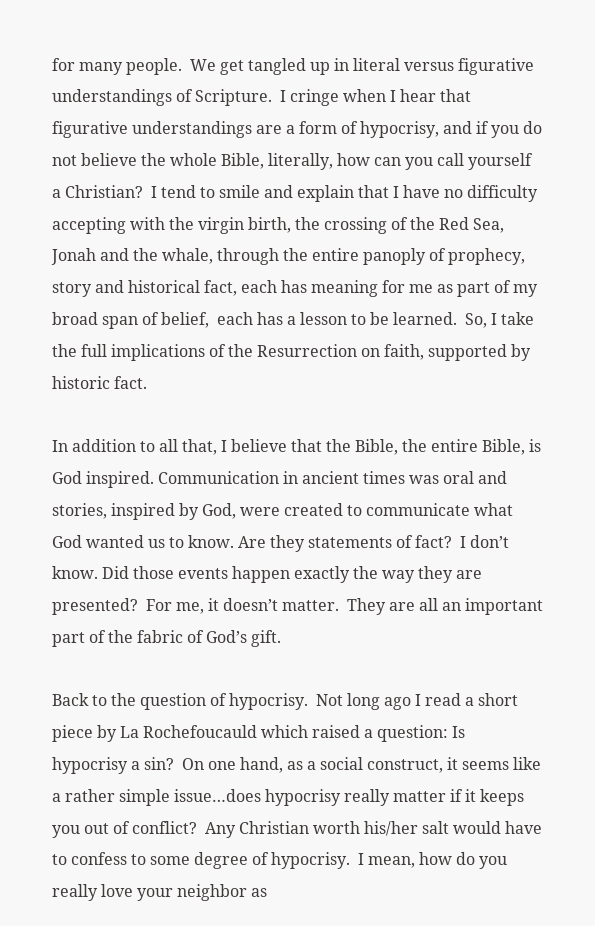for many people.  We get tangled up in literal versus figurative understandings of Scripture.  I cringe when I hear that figurative understandings are a form of hypocrisy, and if you do not believe the whole Bible, literally, how can you call yourself a Christian?  I tend to smile and explain that I have no difficulty accepting with the virgin birth, the crossing of the Red Sea, Jonah and the whale, through the entire panoply of prophecy, story and historical fact, each has meaning for me as part of my broad span of belief,  each has a lesson to be learned.  So, I take the full implications of the Resurrection on faith, supported by historic fact.

In addition to all that, I believe that the Bible, the entire Bible, is God inspired. Communication in ancient times was oral and stories, inspired by God, were created to communicate what God wanted us to know. Are they statements of fact?  I don’t know. Did those events happen exactly the way they are presented?  For me, it doesn’t matter.  They are all an important part of the fabric of God’s gift.

Back to the question of hypocrisy.  Not long ago I read a short piece by La Rochefoucauld which raised a question: Is hypocrisy a sin?  On one hand, as a social construct, it seems like a rather simple issue…does hypocrisy really matter if it keeps you out of conflict?  Any Christian worth his/her salt would have to confess to some degree of hypocrisy.  I mean, how do you really love your neighbor as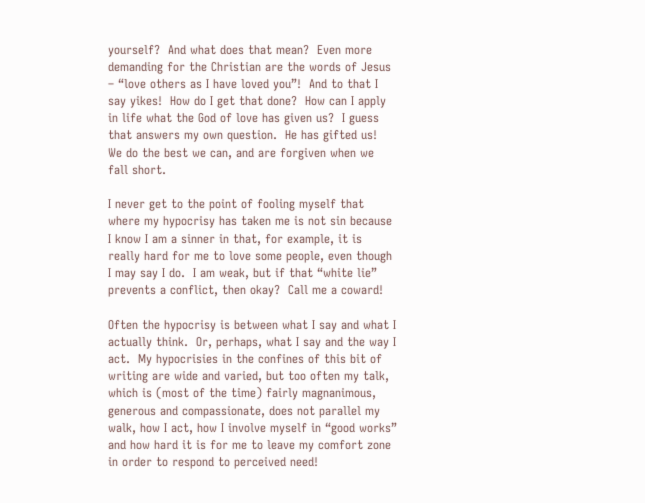yourself?  And what does that mean?  Even more demanding for the Christian are the words of Jesus – “love others as I have loved you”!  And to that I say yikes!  How do I get that done?  How can I apply in life what the God of love has given us?  I guess that answers my own question.  He has gifted us!  We do the best we can, and are forgiven when we fall short.

I never get to the point of fooling myself that where my hypocrisy has taken me is not sin because I know I am a sinner in that, for example, it is really hard for me to love some people, even though I may say I do.  I am weak, but if that “white lie” prevents a conflict, then okay?  Call me a coward!

Often the hypocrisy is between what I say and what I actually think.  Or, perhaps, what I say and the way I act.  My hypocrisies in the confines of this bit of writing are wide and varied, but too often my talk, which is (most of the time) fairly magnanimous, generous and compassionate, does not parallel my walk, how I act, how I involve myself in “good works” and how hard it is for me to leave my comfort zone in order to respond to perceived need!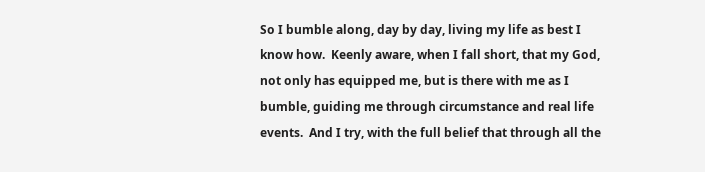So I bumble along, day by day, living my life as best I know how.  Keenly aware, when I fall short, that my God, not only has equipped me, but is there with me as I bumble, guiding me through circumstance and real life events.  And I try, with the full belief that through all the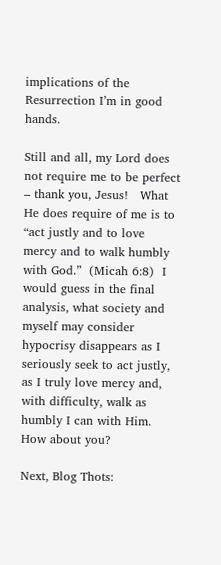implications of the Resurrection I’m in good hands.

Still and all, my Lord does not require me to be perfect – thank you, Jesus!   What He does require of me is to “act justly and to love mercy and to walk humbly with God.”  (Micah 6:8)  I would guess in the final analysis, what society and myself may consider hypocrisy disappears as I seriously seek to act justly, as I truly love mercy and, with difficulty, walk as humbly I can with Him.   How about you?

Next, Blog Thots: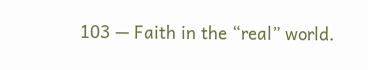103 — Faith in the “real” world.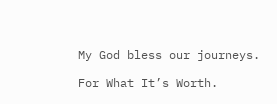My God bless our journeys.

For What It’s Worth.